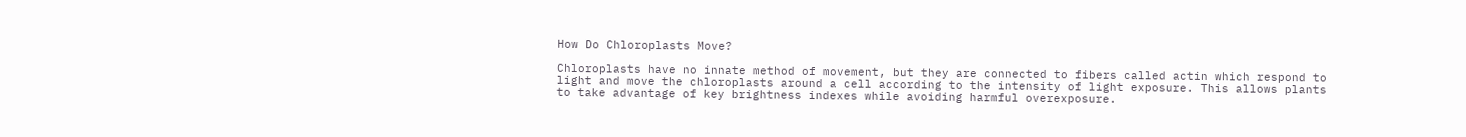How Do Chloroplasts Move?

Chloroplasts have no innate method of movement, but they are connected to fibers called actin which respond to light and move the chloroplasts around a cell according to the intensity of light exposure. This allows plants to take advantage of key brightness indexes while avoiding harmful overexposure.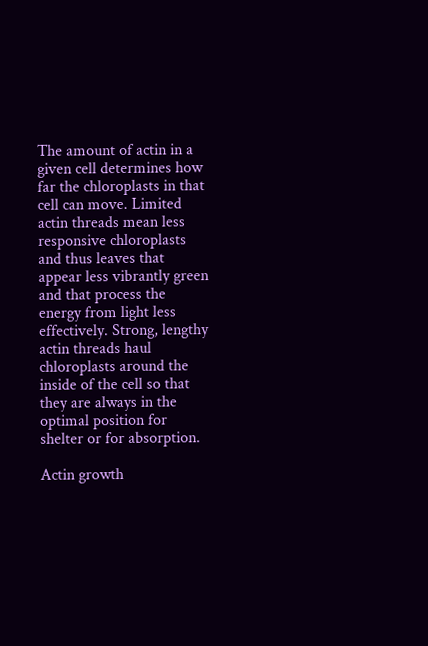The amount of actin in a given cell determines how far the chloroplasts in that cell can move. Limited actin threads mean less responsive chloroplasts and thus leaves that appear less vibrantly green and that process the energy from light less effectively. Strong, lengthy actin threads haul chloroplasts around the inside of the cell so that they are always in the optimal position for shelter or for absorption.

Actin growth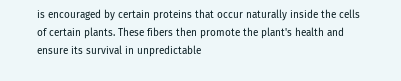is encouraged by certain proteins that occur naturally inside the cells of certain plants. These fibers then promote the plant's health and ensure its survival in unpredictable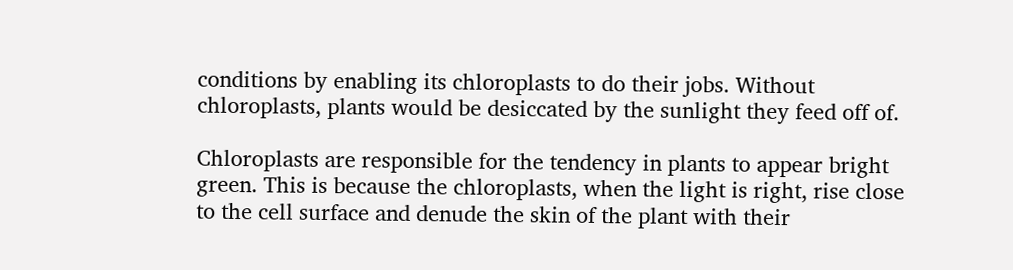conditions by enabling its chloroplasts to do their jobs. Without chloroplasts, plants would be desiccated by the sunlight they feed off of.

Chloroplasts are responsible for the tendency in plants to appear bright green. This is because the chloroplasts, when the light is right, rise close to the cell surface and denude the skin of the plant with their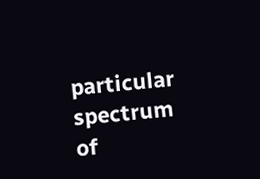particular spectrum of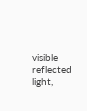visible reflected light,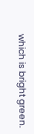which is bright green.